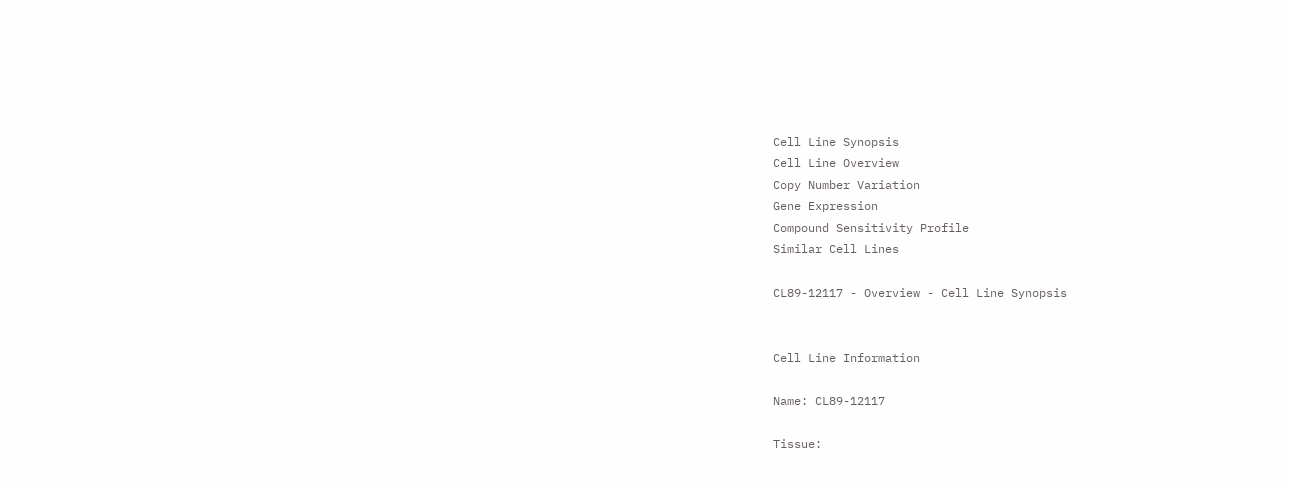Cell Line Synopsis
Cell Line Overview
Copy Number Variation
Gene Expression
Compound Sensitivity Profile
Similar Cell Lines

CL89-12117 - Overview - Cell Line Synopsis


Cell Line Information

Name: CL89-12117

Tissue: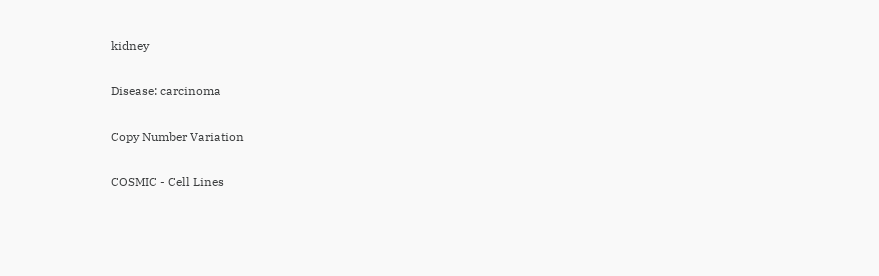kidney

Disease: carcinoma

Copy Number Variation

COSMIC - Cell Lines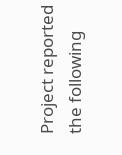Project reported the following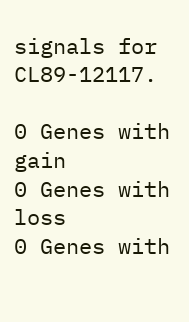signals for CL89-12117.

0 Genes with gain
0 Genes with loss
0 Genes with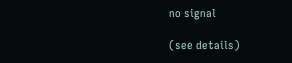no signal

(see details)